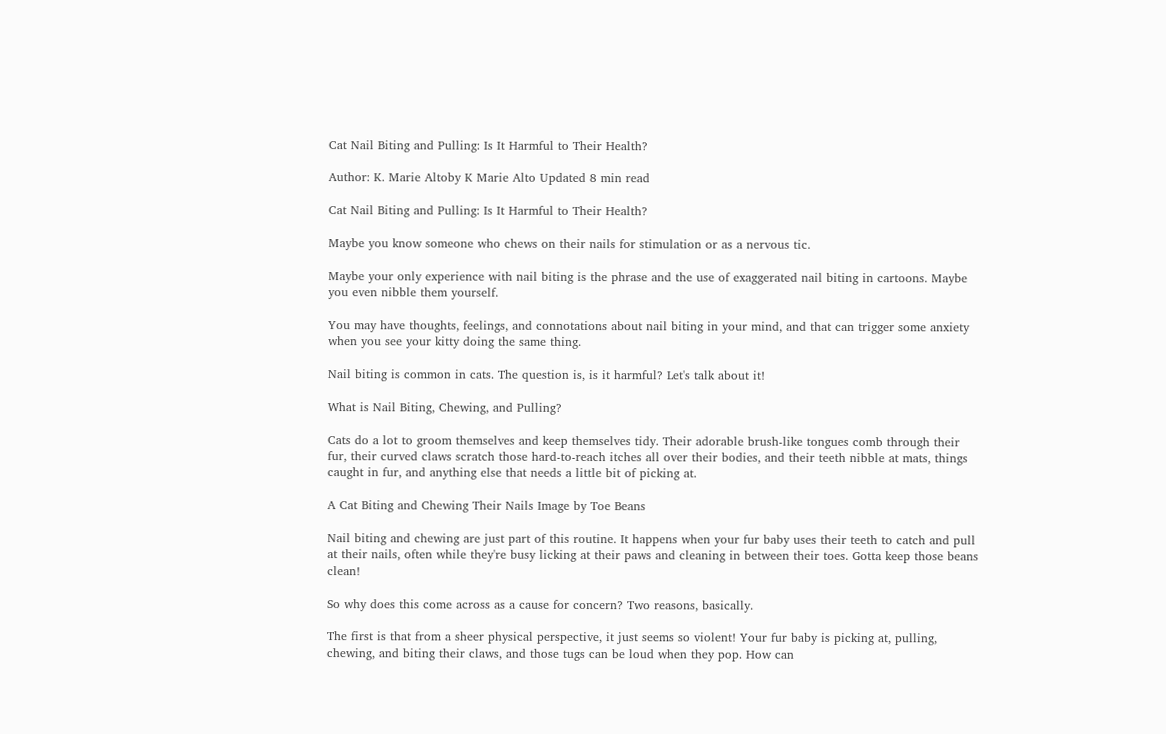Cat Nail Biting and Pulling: Is It Harmful to Their Health?

Author: K. Marie Altoby K Marie Alto Updated 8 min read

Cat Nail Biting and Pulling: Is It Harmful to Their Health?

Maybe you know someone who chews on their nails for stimulation or as a nervous tic.

Maybe your only experience with nail biting is the phrase and the use of exaggerated nail biting in cartoons. Maybe you even nibble them yourself.

You may have thoughts, feelings, and connotations about nail biting in your mind, and that can trigger some anxiety when you see your kitty doing the same thing.

Nail biting is common in cats. The question is, is it harmful? Let's talk about it!

What is Nail Biting, Chewing, and Pulling?

Cats do a lot to groom themselves and keep themselves tidy. Their adorable brush-like tongues comb through their fur, their curved claws scratch those hard-to-reach itches all over their bodies, and their teeth nibble at mats, things caught in fur, and anything else that needs a little bit of picking at.

A Cat Biting and Chewing Their Nails Image by Toe Beans

Nail biting and chewing are just part of this routine. It happens when your fur baby uses their teeth to catch and pull at their nails, often while they're busy licking at their paws and cleaning in between their toes. Gotta keep those beans clean!

So why does this come across as a cause for concern? Two reasons, basically.

The first is that from a sheer physical perspective, it just seems so violent! Your fur baby is picking at, pulling, chewing, and biting their claws, and those tugs can be loud when they pop. How can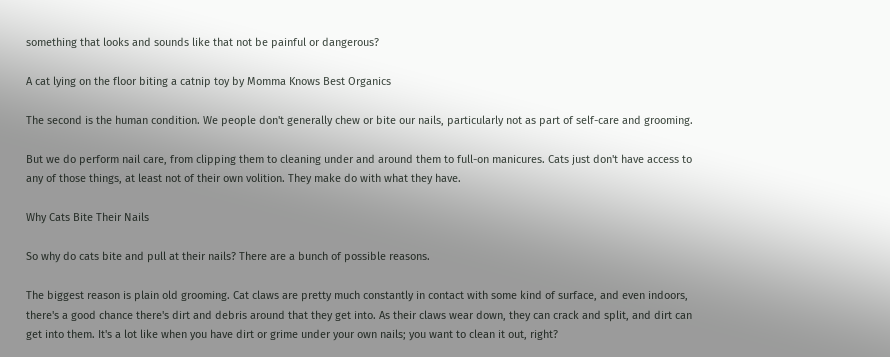something that looks and sounds like that not be painful or dangerous?

A cat lying on the floor biting a catnip toy by Momma Knows Best Organics

The second is the human condition. We people don't generally chew or bite our nails, particularly not as part of self-care and grooming.

But we do perform nail care, from clipping them to cleaning under and around them to full-on manicures. Cats just don't have access to any of those things, at least not of their own volition. They make do with what they have.

Why Cats Bite Their Nails

So why do cats bite and pull at their nails? There are a bunch of possible reasons.

The biggest reason is plain old grooming. Cat claws are pretty much constantly in contact with some kind of surface, and even indoors, there's a good chance there's dirt and debris around that they get into. As their claws wear down, they can crack and split, and dirt can get into them. It's a lot like when you have dirt or grime under your own nails; you want to clean it out, right?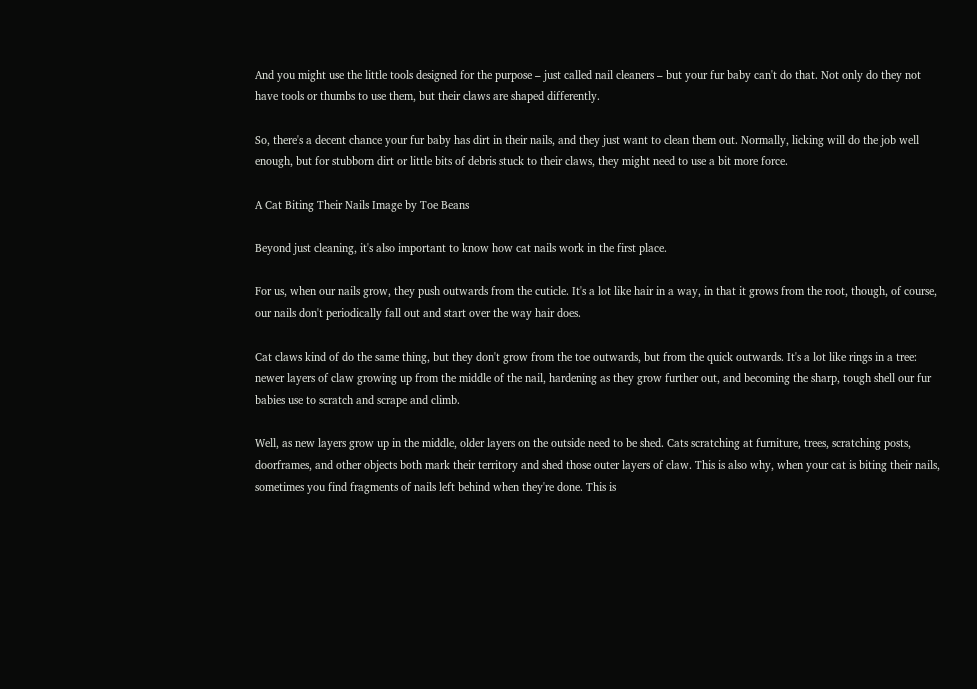And you might use the little tools designed for the purpose – just called nail cleaners – but your fur baby can't do that. Not only do they not have tools or thumbs to use them, but their claws are shaped differently.

So, there's a decent chance your fur baby has dirt in their nails, and they just want to clean them out. Normally, licking will do the job well enough, but for stubborn dirt or little bits of debris stuck to their claws, they might need to use a bit more force.

A Cat Biting Their Nails Image by Toe Beans

Beyond just cleaning, it's also important to know how cat nails work in the first place.

For us, when our nails grow, they push outwards from the cuticle. It's a lot like hair in a way, in that it grows from the root, though, of course, our nails don't periodically fall out and start over the way hair does.

Cat claws kind of do the same thing, but they don't grow from the toe outwards, but from the quick outwards. It's a lot like rings in a tree: newer layers of claw growing up from the middle of the nail, hardening as they grow further out, and becoming the sharp, tough shell our fur babies use to scratch and scrape and climb.

Well, as new layers grow up in the middle, older layers on the outside need to be shed. Cats scratching at furniture, trees, scratching posts, doorframes, and other objects both mark their territory and shed those outer layers of claw. This is also why, when your cat is biting their nails, sometimes you find fragments of nails left behind when they're done. This is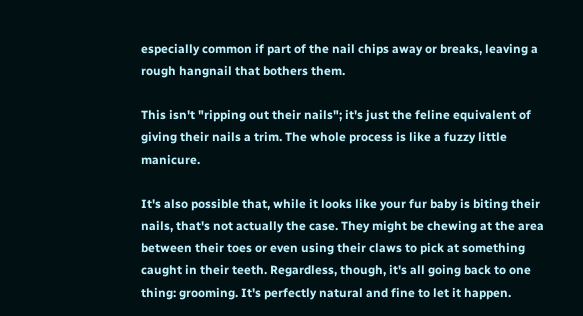especially common if part of the nail chips away or breaks, leaving a rough hangnail that bothers them.

This isn't "ripping out their nails"; it's just the feline equivalent of giving their nails a trim. The whole process is like a fuzzy little manicure.

It's also possible that, while it looks like your fur baby is biting their nails, that's not actually the case. They might be chewing at the area between their toes or even using their claws to pick at something caught in their teeth. Regardless, though, it's all going back to one thing: grooming. It's perfectly natural and fine to let it happen.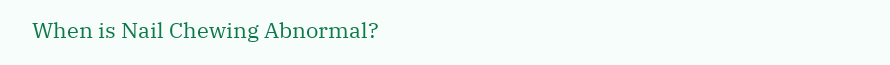When is Nail Chewing Abnormal?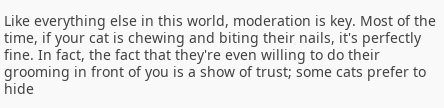Like everything else in this world, moderation is key. Most of the time, if your cat is chewing and biting their nails, it's perfectly fine. In fact, the fact that they're even willing to do their grooming in front of you is a show of trust; some cats prefer to hide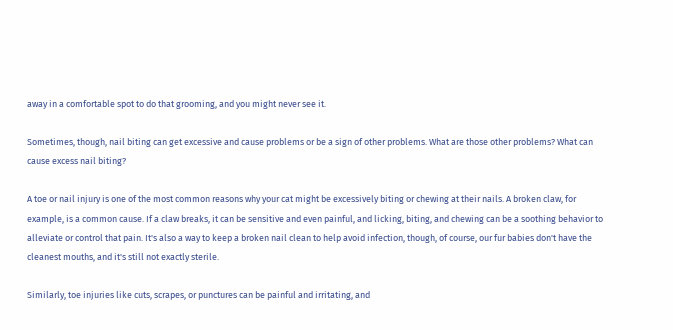away in a comfortable spot to do that grooming, and you might never see it.

Sometimes, though, nail biting can get excessive and cause problems or be a sign of other problems. What are those other problems? What can cause excess nail biting?

A toe or nail injury is one of the most common reasons why your cat might be excessively biting or chewing at their nails. A broken claw, for example, is a common cause. If a claw breaks, it can be sensitive and even painful, and licking, biting, and chewing can be a soothing behavior to alleviate or control that pain. It's also a way to keep a broken nail clean to help avoid infection, though, of course, our fur babies don't have the cleanest mouths, and it's still not exactly sterile.

Similarly, toe injuries like cuts, scrapes, or punctures can be painful and irritating, and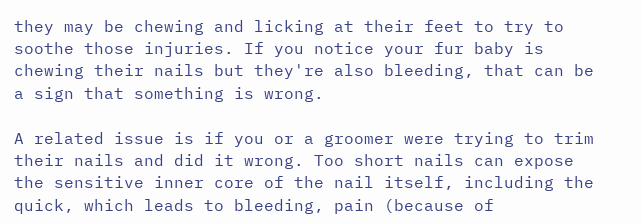they may be chewing and licking at their feet to try to soothe those injuries. If you notice your fur baby is chewing their nails but they're also bleeding, that can be a sign that something is wrong.

A related issue is if you or a groomer were trying to trim their nails and did it wrong. Too short nails can expose the sensitive inner core of the nail itself, including the quick, which leads to bleeding, pain (because of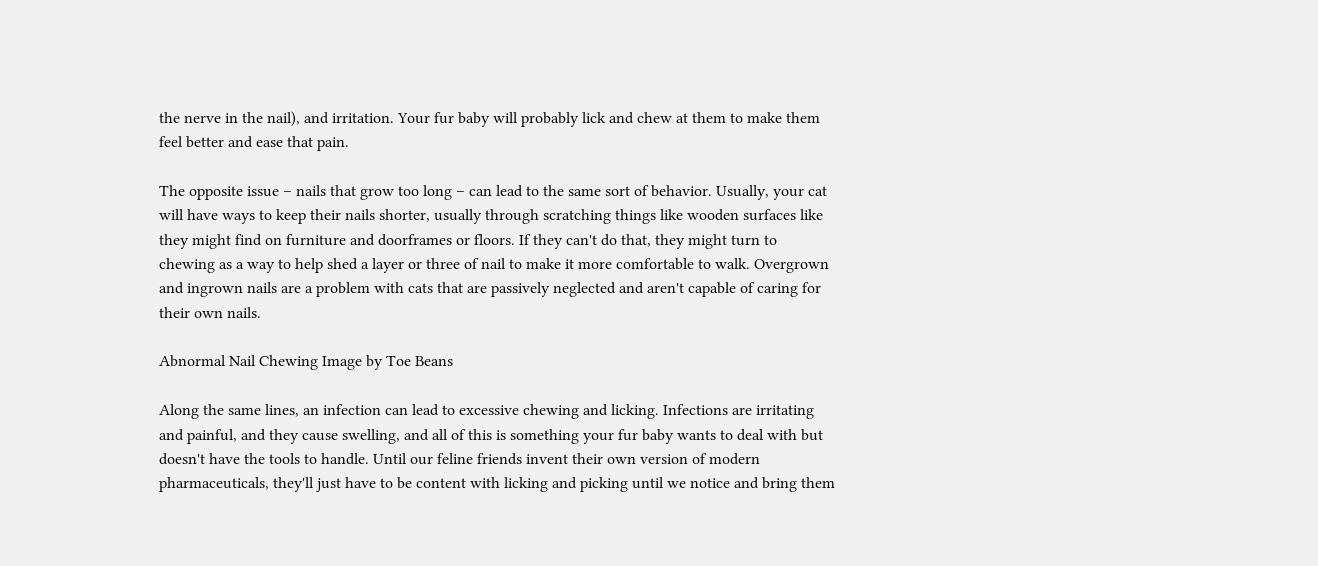the nerve in the nail), and irritation. Your fur baby will probably lick and chew at them to make them feel better and ease that pain.

The opposite issue – nails that grow too long – can lead to the same sort of behavior. Usually, your cat will have ways to keep their nails shorter, usually through scratching things like wooden surfaces like they might find on furniture and doorframes or floors. If they can't do that, they might turn to chewing as a way to help shed a layer or three of nail to make it more comfortable to walk. Overgrown and ingrown nails are a problem with cats that are passively neglected and aren't capable of caring for their own nails.

Abnormal Nail Chewing Image by Toe Beans

Along the same lines, an infection can lead to excessive chewing and licking. Infections are irritating and painful, and they cause swelling, and all of this is something your fur baby wants to deal with but doesn't have the tools to handle. Until our feline friends invent their own version of modern pharmaceuticals, they'll just have to be content with licking and picking until we notice and bring them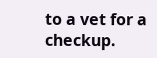to a vet for a checkup.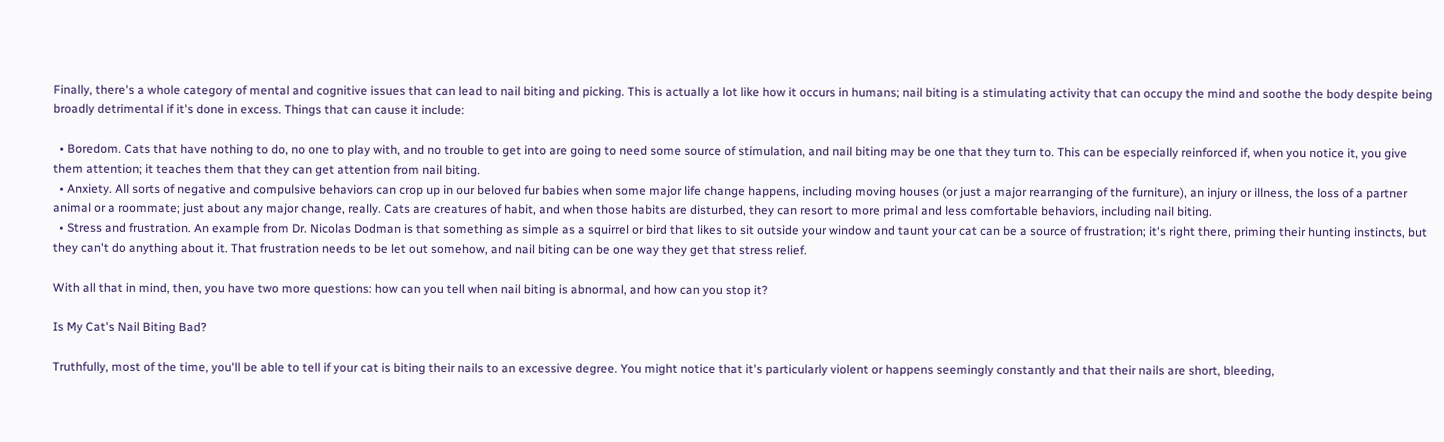Finally, there's a whole category of mental and cognitive issues that can lead to nail biting and picking. This is actually a lot like how it occurs in humans; nail biting is a stimulating activity that can occupy the mind and soothe the body despite being broadly detrimental if it's done in excess. Things that can cause it include:

  • Boredom. Cats that have nothing to do, no one to play with, and no trouble to get into are going to need some source of stimulation, and nail biting may be one that they turn to. This can be especially reinforced if, when you notice it, you give them attention; it teaches them that they can get attention from nail biting.
  • Anxiety. All sorts of negative and compulsive behaviors can crop up in our beloved fur babies when some major life change happens, including moving houses (or just a major rearranging of the furniture), an injury or illness, the loss of a partner animal or a roommate; just about any major change, really. Cats are creatures of habit, and when those habits are disturbed, they can resort to more primal and less comfortable behaviors, including nail biting.
  • Stress and frustration. An example from Dr. Nicolas Dodman is that something as simple as a squirrel or bird that likes to sit outside your window and taunt your cat can be a source of frustration; it's right there, priming their hunting instincts, but they can't do anything about it. That frustration needs to be let out somehow, and nail biting can be one way they get that stress relief.

With all that in mind, then, you have two more questions: how can you tell when nail biting is abnormal, and how can you stop it?

Is My Cat's Nail Biting Bad?

Truthfully, most of the time, you'll be able to tell if your cat is biting their nails to an excessive degree. You might notice that it's particularly violent or happens seemingly constantly and that their nails are short, bleeding,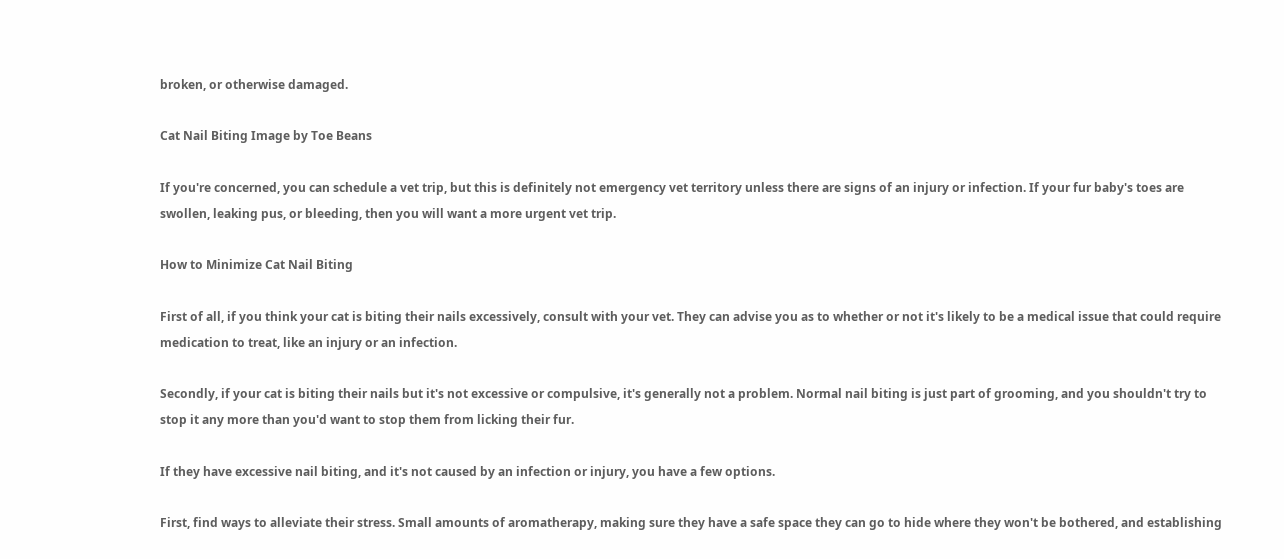broken, or otherwise damaged.

Cat Nail Biting Image by Toe Beans

If you're concerned, you can schedule a vet trip, but this is definitely not emergency vet territory unless there are signs of an injury or infection. If your fur baby's toes are swollen, leaking pus, or bleeding, then you will want a more urgent vet trip.

How to Minimize Cat Nail Biting

First of all, if you think your cat is biting their nails excessively, consult with your vet. They can advise you as to whether or not it's likely to be a medical issue that could require medication to treat, like an injury or an infection.

Secondly, if your cat is biting their nails but it's not excessive or compulsive, it's generally not a problem. Normal nail biting is just part of grooming, and you shouldn't try to stop it any more than you'd want to stop them from licking their fur.

If they have excessive nail biting, and it's not caused by an infection or injury, you have a few options.

First, find ways to alleviate their stress. Small amounts of aromatherapy, making sure they have a safe space they can go to hide where they won't be bothered, and establishing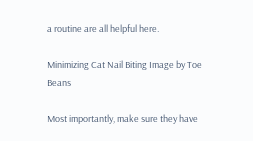a routine are all helpful here.

Minimizing Cat Nail Biting Image by Toe Beans

Most importantly, make sure they have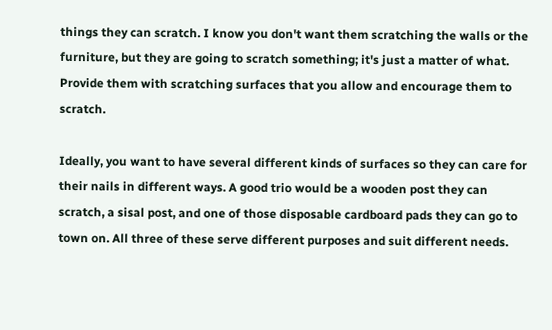things they can scratch. I know you don't want them scratching the walls or the furniture, but they are going to scratch something; it's just a matter of what. Provide them with scratching surfaces that you allow and encourage them to scratch.

Ideally, you want to have several different kinds of surfaces so they can care for their nails in different ways. A good trio would be a wooden post they can scratch, a sisal post, and one of those disposable cardboard pads they can go to town on. All three of these serve different purposes and suit different needs.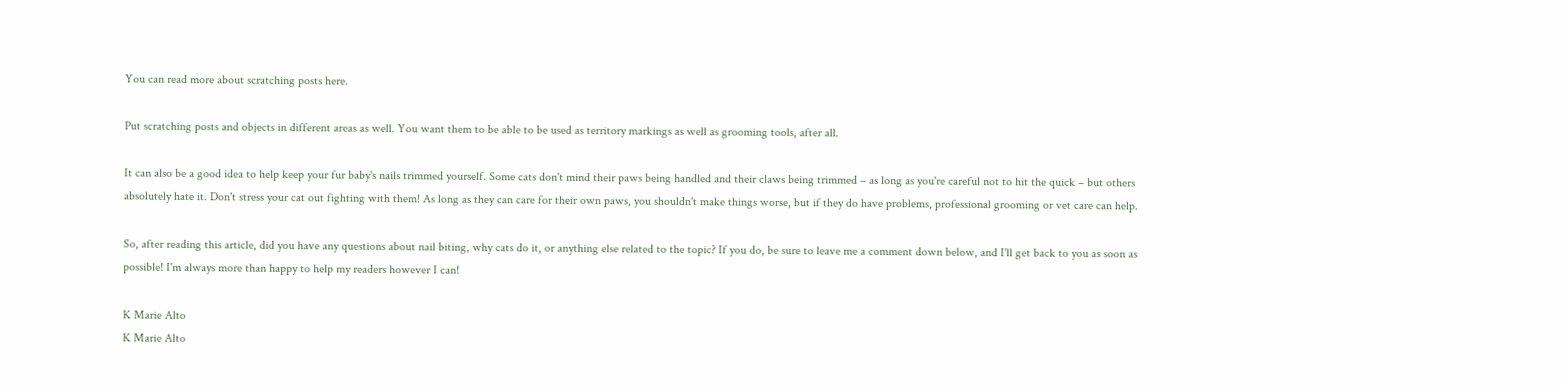You can read more about scratching posts here.

Put scratching posts and objects in different areas as well. You want them to be able to be used as territory markings as well as grooming tools, after all.

It can also be a good idea to help keep your fur baby's nails trimmed yourself. Some cats don't mind their paws being handled and their claws being trimmed – as long as you're careful not to hit the quick – but others absolutely hate it. Don't stress your cat out fighting with them! As long as they can care for their own paws, you shouldn't make things worse, but if they do have problems, professional grooming or vet care can help.

So, after reading this article, did you have any questions about nail biting, why cats do it, or anything else related to the topic? If you do, be sure to leave me a comment down below, and I'll get back to you as soon as possible! I'm always more than happy to help my readers however I can!

K Marie Alto
K Marie Alto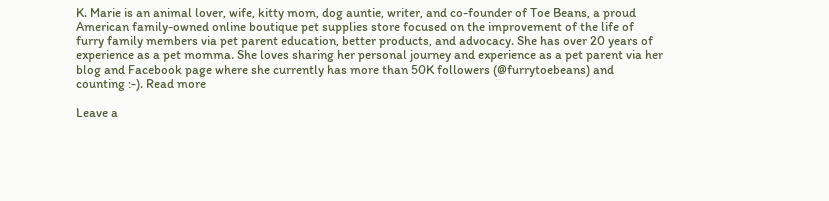K. Marie is an animal lover, wife, kitty mom, dog auntie, writer, and co-founder of Toe Beans, a proud American family-owned online boutique pet supplies store focused on the improvement of the life of furry family members via pet parent education, better products, and advocacy. She has over 20 years of experience as a pet momma. She loves sharing her personal journey and experience as a pet parent via her blog and Facebook page where she currently has more than 50K followers (@furrytoebeans) and counting :-). Read more

Leave a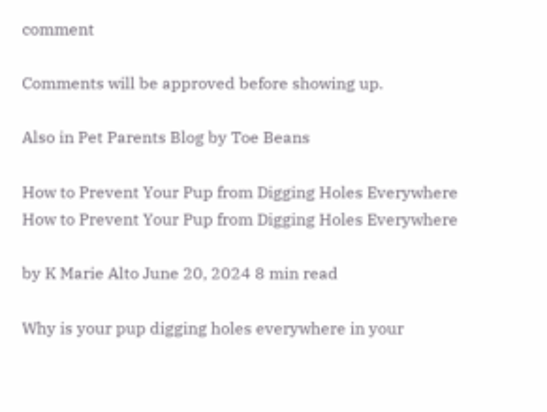comment

Comments will be approved before showing up.

Also in Pet Parents Blog by Toe Beans

How to Prevent Your Pup from Digging Holes Everywhere
How to Prevent Your Pup from Digging Holes Everywhere

by K Marie Alto June 20, 2024 8 min read

Why is your pup digging holes everywhere in your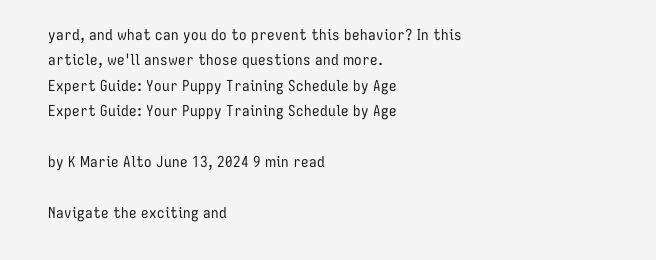yard, and what can you do to prevent this behavior? In this article, we'll answer those questions and more.
Expert Guide: Your Puppy Training Schedule by Age
Expert Guide: Your Puppy Training Schedule by Age

by K Marie Alto June 13, 2024 9 min read

Navigate the exciting and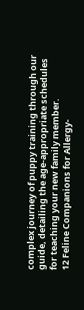complex journey of puppy training through our guide, detailing the age-appropriate schedules for teaching your new family member.
12 Feline Companions for Allergy-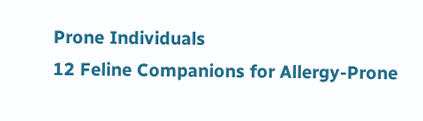Prone Individuals
12 Feline Companions for Allergy-Prone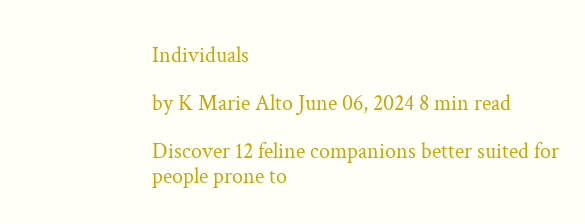Individuals

by K Marie Alto June 06, 2024 8 min read

Discover 12 feline companions better suited for people prone to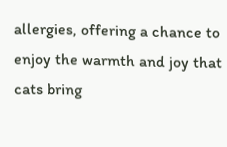allergies, offering a chance to enjoy the warmth and joy that cats bring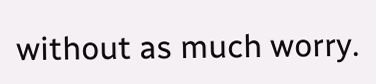without as much worry.